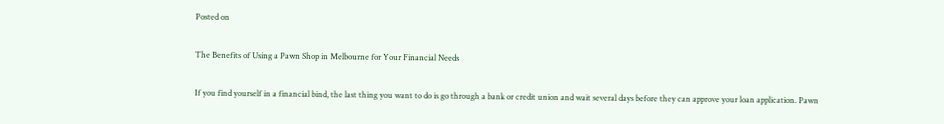Posted on

The Benefits of Using a Pawn Shop in Melbourne for Your Financial Needs

If you find yourself in a financial bind, the last thing you want to do is go through a bank or credit union and wait several days before they can approve your loan application. Pawn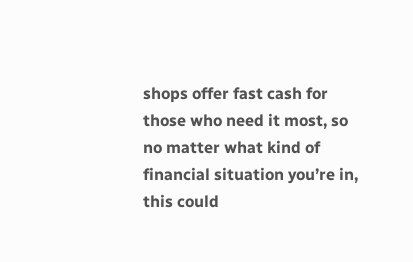shops offer fast cash for those who need it most, so no matter what kind of financial situation you’re in, this could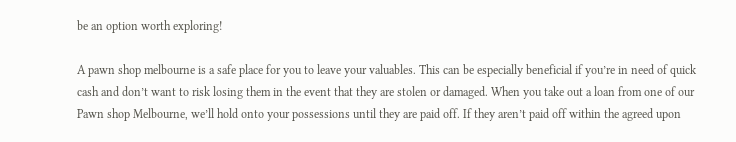be an option worth exploring!

A pawn shop melbourne is a safe place for you to leave your valuables. This can be especially beneficial if you’re in need of quick cash and don’t want to risk losing them in the event that they are stolen or damaged. When you take out a loan from one of our Pawn shop Melbourne, we’ll hold onto your possessions until they are paid off. If they aren’t paid off within the agreed upon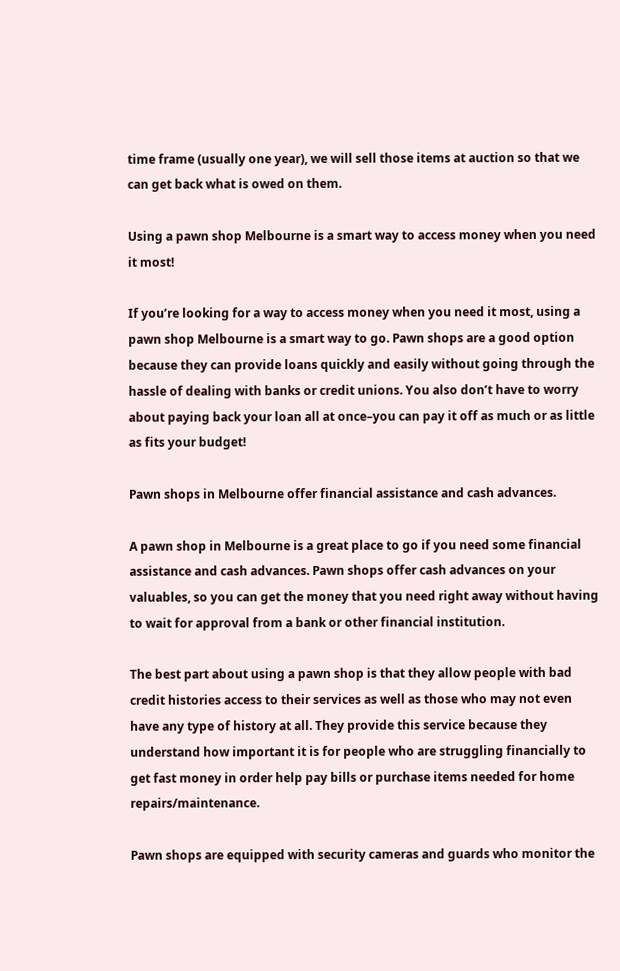time frame (usually one year), we will sell those items at auction so that we can get back what is owed on them.

Using a pawn shop Melbourne is a smart way to access money when you need it most!

If you’re looking for a way to access money when you need it most, using a pawn shop Melbourne is a smart way to go. Pawn shops are a good option because they can provide loans quickly and easily without going through the hassle of dealing with banks or credit unions. You also don’t have to worry about paying back your loan all at once–you can pay it off as much or as little as fits your budget!

Pawn shops in Melbourne offer financial assistance and cash advances.

A pawn shop in Melbourne is a great place to go if you need some financial assistance and cash advances. Pawn shops offer cash advances on your valuables, so you can get the money that you need right away without having to wait for approval from a bank or other financial institution.

The best part about using a pawn shop is that they allow people with bad credit histories access to their services as well as those who may not even have any type of history at all. They provide this service because they understand how important it is for people who are struggling financially to get fast money in order help pay bills or purchase items needed for home repairs/maintenance.

Pawn shops are equipped with security cameras and guards who monitor the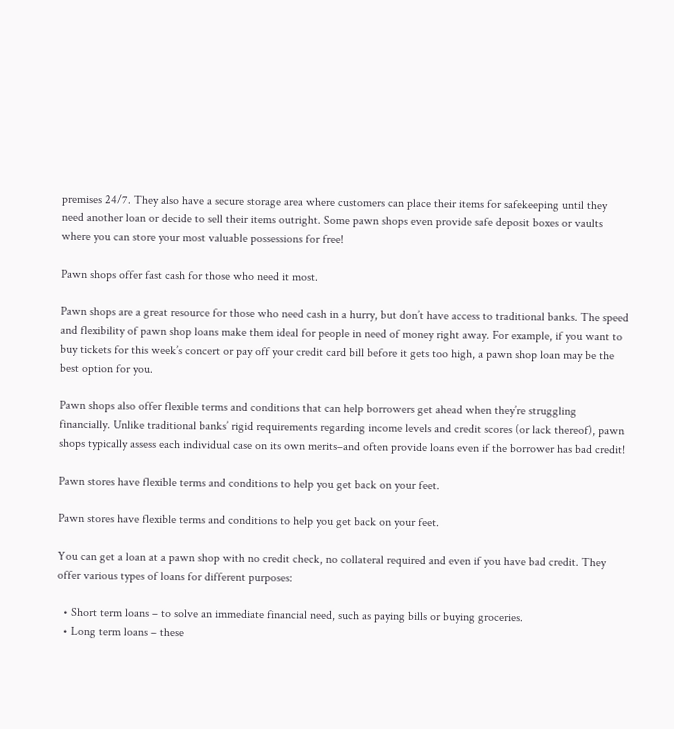premises 24/7. They also have a secure storage area where customers can place their items for safekeeping until they need another loan or decide to sell their items outright. Some pawn shops even provide safe deposit boxes or vaults where you can store your most valuable possessions for free!

Pawn shops offer fast cash for those who need it most.

Pawn shops are a great resource for those who need cash in a hurry, but don’t have access to traditional banks. The speed and flexibility of pawn shop loans make them ideal for people in need of money right away. For example, if you want to buy tickets for this week’s concert or pay off your credit card bill before it gets too high, a pawn shop loan may be the best option for you.

Pawn shops also offer flexible terms and conditions that can help borrowers get ahead when they’re struggling financially. Unlike traditional banks’ rigid requirements regarding income levels and credit scores (or lack thereof), pawn shops typically assess each individual case on its own merits–and often provide loans even if the borrower has bad credit!

Pawn stores have flexible terms and conditions to help you get back on your feet.

Pawn stores have flexible terms and conditions to help you get back on your feet.

You can get a loan at a pawn shop with no credit check, no collateral required and even if you have bad credit. They offer various types of loans for different purposes:

  • Short term loans – to solve an immediate financial need, such as paying bills or buying groceries.
  • Long term loans – these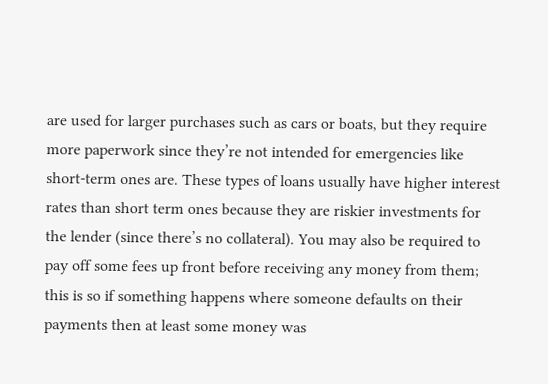are used for larger purchases such as cars or boats, but they require more paperwork since they’re not intended for emergencies like short-term ones are. These types of loans usually have higher interest rates than short term ones because they are riskier investments for the lender (since there’s no collateral). You may also be required to pay off some fees up front before receiving any money from them; this is so if something happens where someone defaults on their payments then at least some money was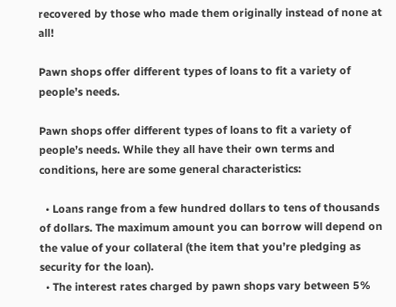recovered by those who made them originally instead of none at all!

Pawn shops offer different types of loans to fit a variety of people’s needs.

Pawn shops offer different types of loans to fit a variety of people’s needs. While they all have their own terms and conditions, here are some general characteristics:

  • Loans range from a few hundred dollars to tens of thousands of dollars. The maximum amount you can borrow will depend on the value of your collateral (the item that you’re pledging as security for the loan).
  • The interest rates charged by pawn shops vary between 5%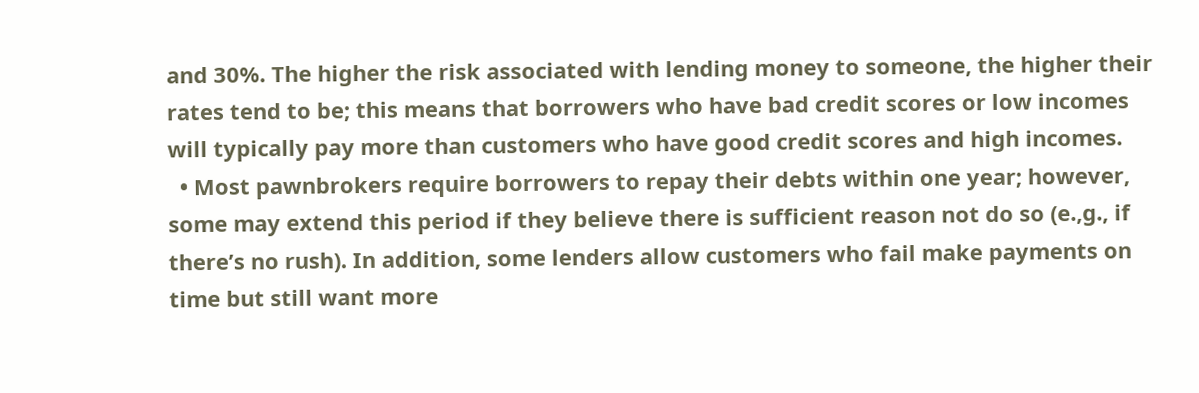and 30%. The higher the risk associated with lending money to someone, the higher their rates tend to be; this means that borrowers who have bad credit scores or low incomes will typically pay more than customers who have good credit scores and high incomes.
  • Most pawnbrokers require borrowers to repay their debts within one year; however, some may extend this period if they believe there is sufficient reason not do so (e.,g., if there’s no rush). In addition, some lenders allow customers who fail make payments on time but still want more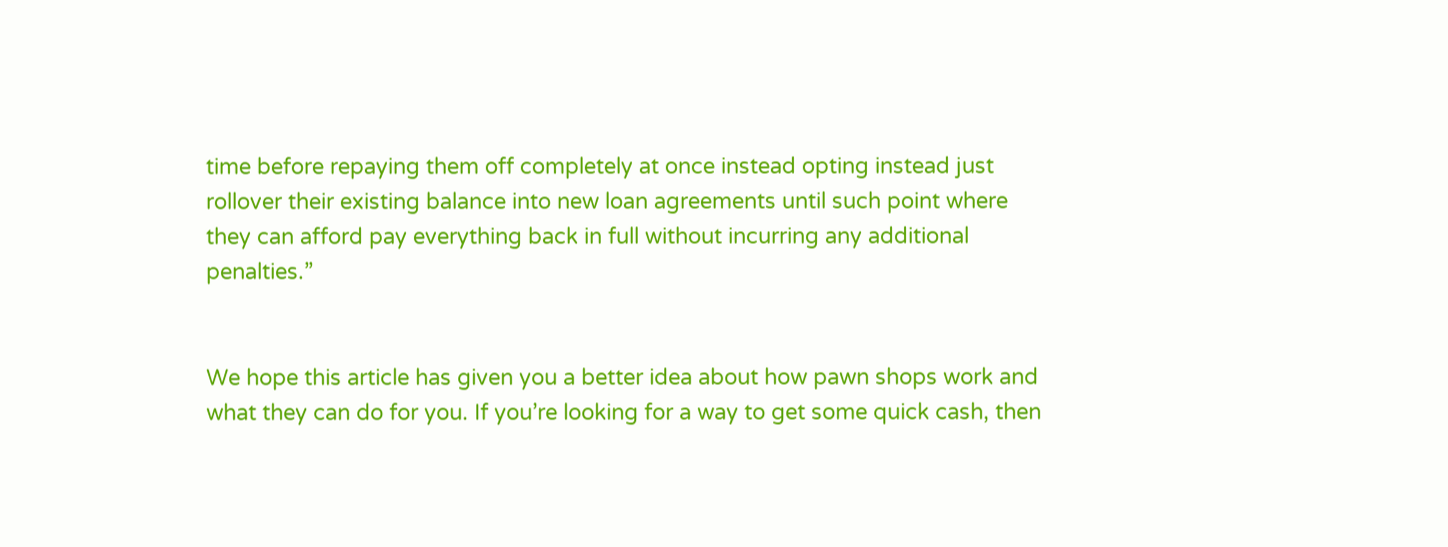time before repaying them off completely at once instead opting instead just rollover their existing balance into new loan agreements until such point where they can afford pay everything back in full without incurring any additional penalties.”


We hope this article has given you a better idea about how pawn shops work and what they can do for you. If you’re looking for a way to get some quick cash, then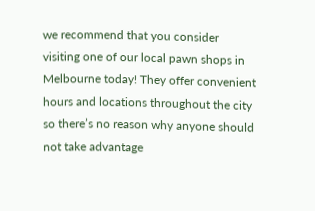we recommend that you consider visiting one of our local pawn shops in Melbourne today! They offer convenient hours and locations throughout the city so there’s no reason why anyone should not take advantage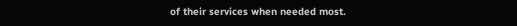of their services when needed most.